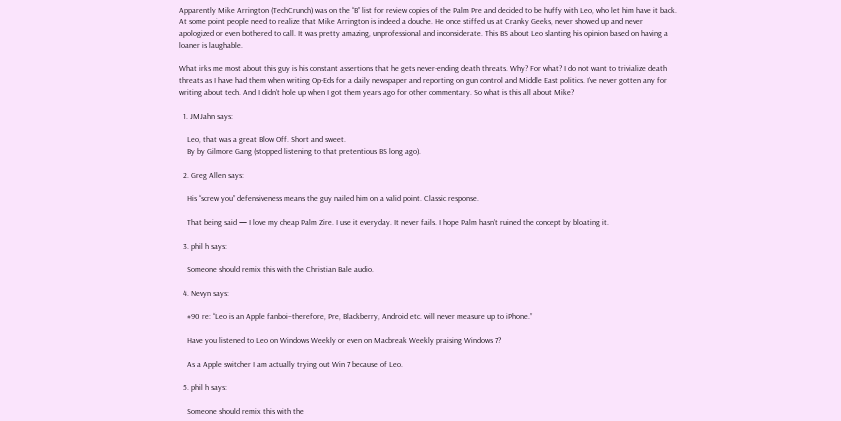Apparently Mike Arrington (TechCrunch) was on the “B” list for review copies of the Palm Pre and decided to be huffy with Leo, who let him have it back. At some point people need to realize that Mike Arrington is indeed a douche. He once stiffed us at Cranky Geeks, never showed up and never apologized or even bothered to call. It was pretty amazing, unprofessional and inconsiderate. This BS about Leo slanting his opinion based on having a loaner is laughable.

What irks me most about this guy is his constant assertions that he gets never-ending death threats. Why? For what? I do not want to trivialize death threats as I have had them when writing Op-Eds for a daily newspaper and reporting on gun control and Middle East politics. I’ve never gotten any for writing about tech. And I didn’t hole up when I got them years ago for other commentary. So what is this all about Mike?

  1. JMJahn says:

    Leo, that was a great Blow Off. Short and sweet.
    By by Gilmore Gang (stopped listening to that pretentious BS long ago).

  2. Greg Allen says:

    His “screw you” defensiveness means the guy nailed him on a valid point. Classic response.

    That being said — I love my cheap Palm Zire. I use it everyday. It never fails. I hope Palm hasn’t ruined the concept by bloating it.

  3. phil h says:

    Someone should remix this with the Christian Bale audio.

  4. Nevyn says:

    #90 re: “Leo is an Apple fanboi–therefore, Pre, Blackberry, Android etc. will never measure up to iPhone.”

    Have you listened to Leo on Windows Weekly or even on Macbreak Weekly praising Windows 7?

    As a Apple switcher I am actually trying out Win 7 because of Leo.

  5. phil h says:

    Someone should remix this with the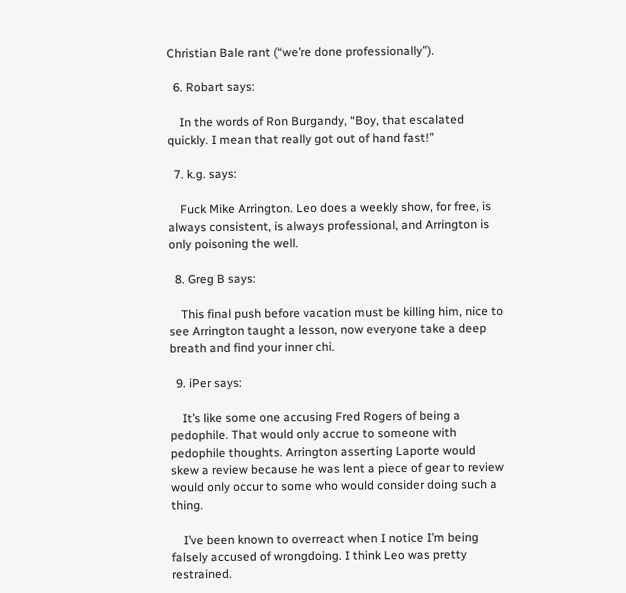Christian Bale rant (“we’re done professionally”).

  6. Robart says:

    In the words of Ron Burgandy, “Boy, that escalated quickly. I mean that really got out of hand fast!”

  7. k.g. says:

    Fuck Mike Arrington. Leo does a weekly show, for free, is always consistent, is always professional, and Arrington is only poisoning the well.

  8. Greg B says:

    This final push before vacation must be killing him, nice to see Arrington taught a lesson, now everyone take a deep breath and find your inner chi.

  9. iPer says:

    It’s like some one accusing Fred Rogers of being a pedophile. That would only accrue to someone with pedophile thoughts. Arrington asserting Laporte would skew a review because he was lent a piece of gear to review would only occur to some who would consider doing such a thing.

    I’ve been known to overreact when I notice I’m being falsely accused of wrongdoing. I think Leo was pretty restrained.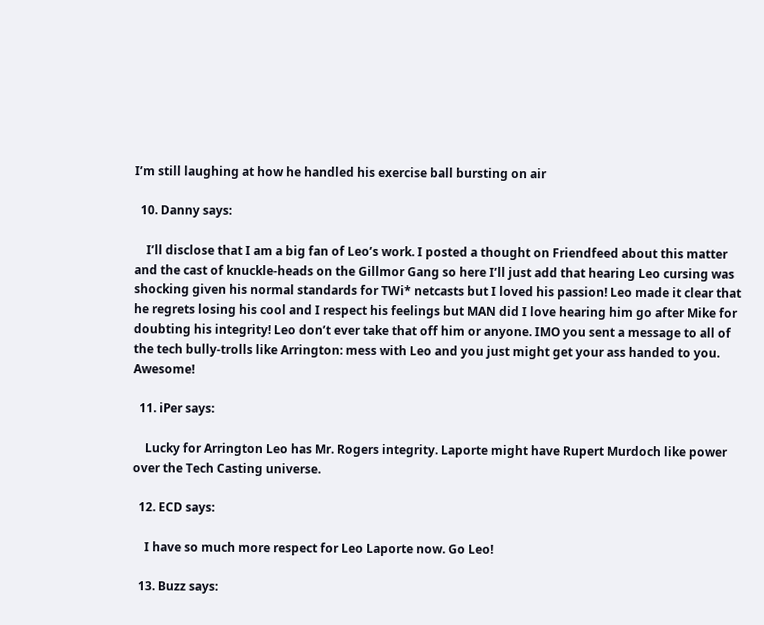I’m still laughing at how he handled his exercise ball bursting on air

  10. Danny says:

    I’ll disclose that I am a big fan of Leo’s work. I posted a thought on Friendfeed about this matter and the cast of knuckle-heads on the Gillmor Gang so here I’ll just add that hearing Leo cursing was shocking given his normal standards for TWi* netcasts but I loved his passion! Leo made it clear that he regrets losing his cool and I respect his feelings but MAN did I love hearing him go after Mike for doubting his integrity! Leo don’t ever take that off him or anyone. IMO you sent a message to all of the tech bully-trolls like Arrington: mess with Leo and you just might get your ass handed to you. Awesome!

  11. iPer says:

    Lucky for Arrington Leo has Mr. Rogers integrity. Laporte might have Rupert Murdoch like power over the Tech Casting universe.

  12. ECD says:

    I have so much more respect for Leo Laporte now. Go Leo!

  13. Buzz says: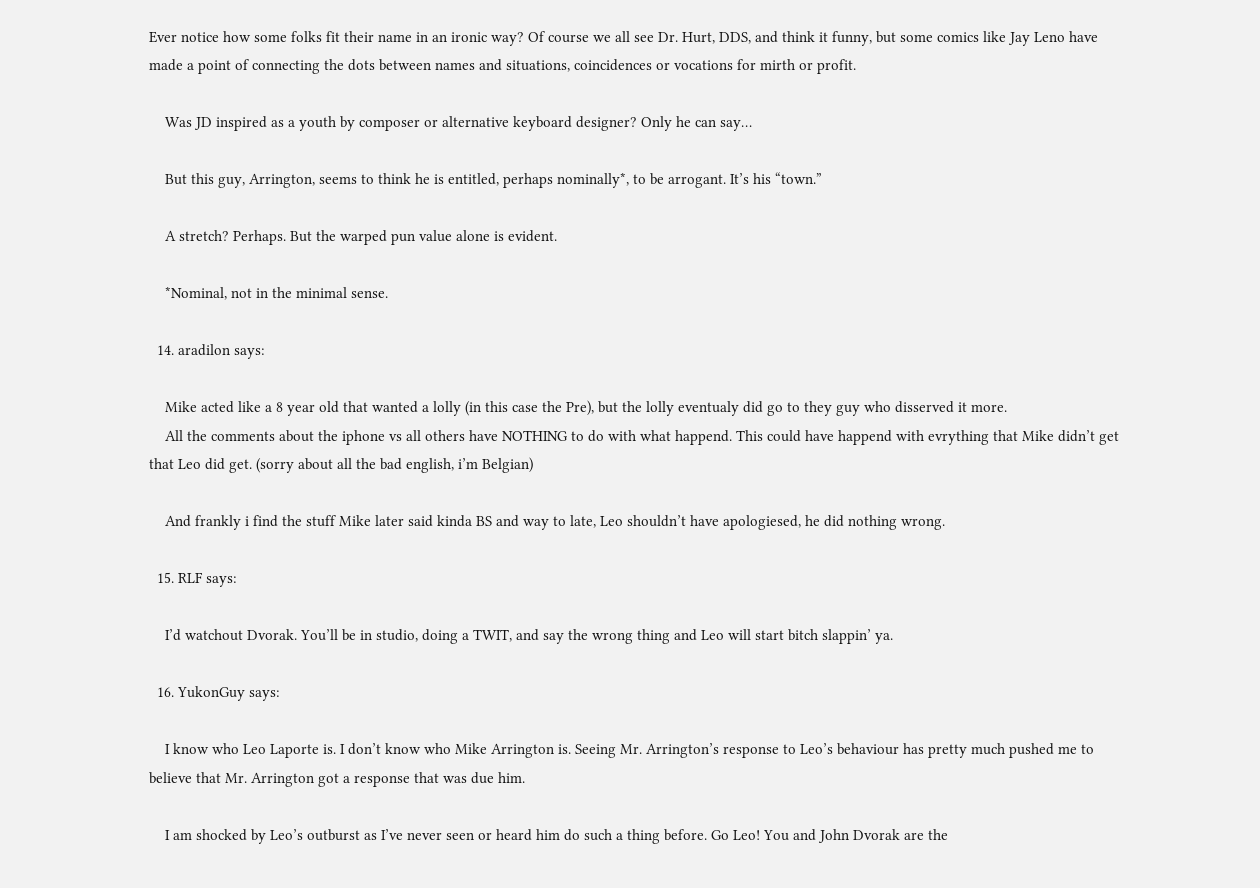Ever notice how some folks fit their name in an ironic way? Of course we all see Dr. Hurt, DDS, and think it funny, but some comics like Jay Leno have made a point of connecting the dots between names and situations, coincidences or vocations for mirth or profit.

    Was JD inspired as a youth by composer or alternative keyboard designer? Only he can say…

    But this guy, Arrington, seems to think he is entitled, perhaps nominally*, to be arrogant. It’s his “town.”

    A stretch? Perhaps. But the warped pun value alone is evident.

    *Nominal, not in the minimal sense.

  14. aradilon says:

    Mike acted like a 8 year old that wanted a lolly (in this case the Pre), but the lolly eventualy did go to they guy who disserved it more.
    All the comments about the iphone vs all others have NOTHING to do with what happend. This could have happend with evrything that Mike didn’t get that Leo did get. (sorry about all the bad english, i’m Belgian)

    And frankly i find the stuff Mike later said kinda BS and way to late, Leo shouldn’t have apologiesed, he did nothing wrong.

  15. RLF says:

    I’d watchout Dvorak. You’ll be in studio, doing a TWIT, and say the wrong thing and Leo will start bitch slappin’ ya.

  16. YukonGuy says:

    I know who Leo Laporte is. I don’t know who Mike Arrington is. Seeing Mr. Arrington’s response to Leo’s behaviour has pretty much pushed me to believe that Mr. Arrington got a response that was due him.

    I am shocked by Leo’s outburst as I’ve never seen or heard him do such a thing before. Go Leo! You and John Dvorak are the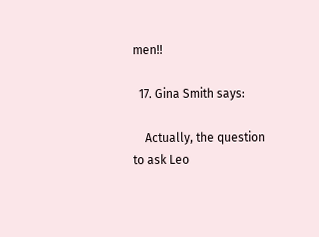men!!

  17. Gina Smith says:

    Actually, the question to ask Leo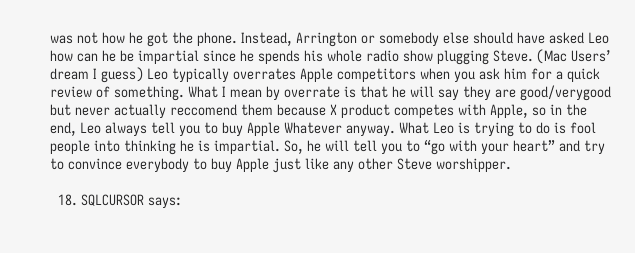was not how he got the phone. Instead, Arrington or somebody else should have asked Leo how can he be impartial since he spends his whole radio show plugging Steve. (Mac Users’ dream I guess) Leo typically overrates Apple competitors when you ask him for a quick review of something. What I mean by overrate is that he will say they are good/verygood but never actually reccomend them because X product competes with Apple, so in the end, Leo always tell you to buy Apple Whatever anyway. What Leo is trying to do is fool people into thinking he is impartial. So, he will tell you to “go with your heart” and try to convince everybody to buy Apple just like any other Steve worshipper.

  18. SQLCURSOR says: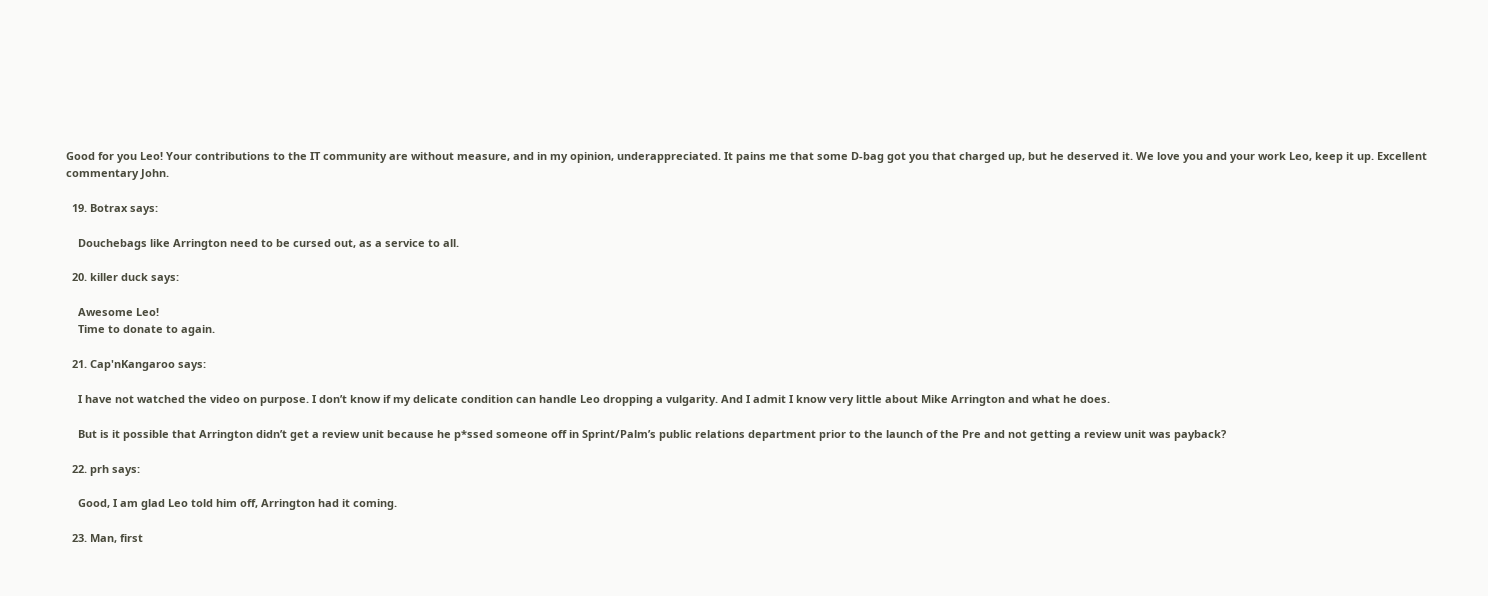Good for you Leo! Your contributions to the IT community are without measure, and in my opinion, underappreciated. It pains me that some D-bag got you that charged up, but he deserved it. We love you and your work Leo, keep it up. Excellent commentary John.

  19. Botrax says:

    Douchebags like Arrington need to be cursed out, as a service to all.

  20. killer duck says:

    Awesome Leo!
    Time to donate to again.

  21. Cap'nKangaroo says:

    I have not watched the video on purpose. I don’t know if my delicate condition can handle Leo dropping a vulgarity. And I admit I know very little about Mike Arrington and what he does.

    But is it possible that Arrington didn’t get a review unit because he p*ssed someone off in Sprint/Palm’s public relations department prior to the launch of the Pre and not getting a review unit was payback?

  22. prh says:

    Good, I am glad Leo told him off, Arrington had it coming.

  23. Man, first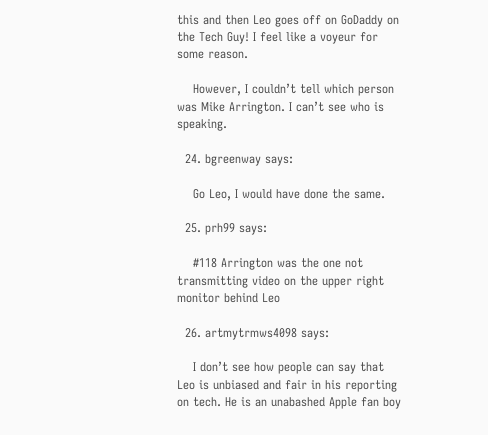this and then Leo goes off on GoDaddy on the Tech Guy! I feel like a voyeur for some reason.

    However, I couldn’t tell which person was Mike Arrington. I can’t see who is speaking.

  24. bgreenway says:

    Go Leo, I would have done the same.

  25. prh99 says:

    #118 Arrington was the one not transmitting video on the upper right monitor behind Leo

  26. artmytrmws4098 says:

    I don’t see how people can say that Leo is unbiased and fair in his reporting on tech. He is an unabashed Apple fan boy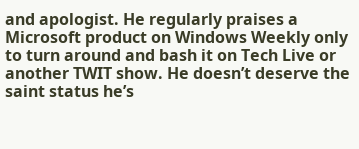and apologist. He regularly praises a Microsoft product on Windows Weekly only to turn around and bash it on Tech Live or another TWIT show. He doesn’t deserve the saint status he’s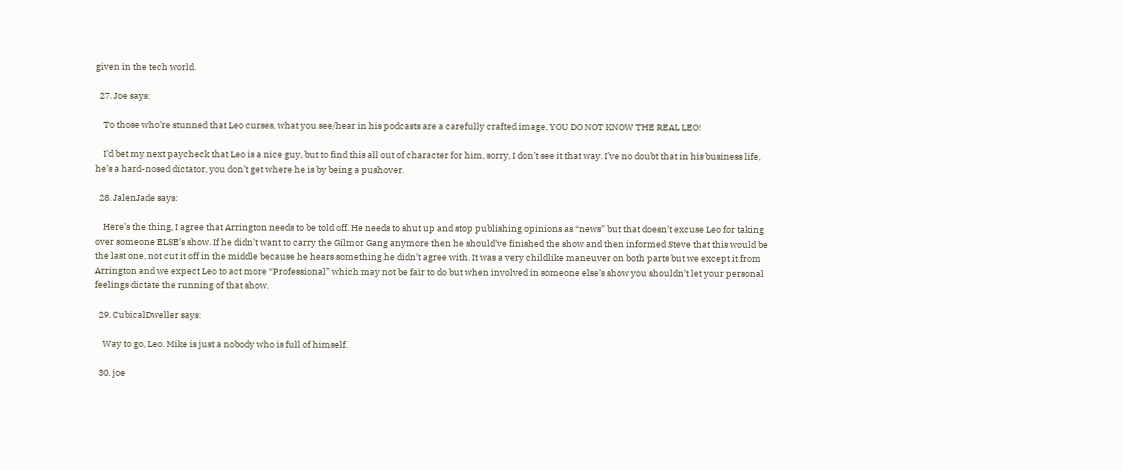given in the tech world.

  27. Joe says:

    To those who’re stunned that Leo curses, what you see/hear in his podcasts are a carefully crafted image, YOU DO NOT KNOW THE REAL LEO!

    I’d bet my next paycheck that Leo is a nice guy, but to find this all out of character for him, sorry, I don’t see it that way. I’ve no doubt that in his business life, he’s a hard-nosed dictator, you don’t get where he is by being a pushover.

  28. JalenJade says:

    Here’s the thing, I agree that Arrington needs to be told off. He needs to shut up and stop publishing opinions as “news” but that doesn’t excuse Leo for taking over someone ELSE’s show. If he didn’t want to carry the Gilmor Gang anymore then he should’ve finished the show and then informed Steve that this would be the last one, not cut it off in the middle because he hears something he didn’t agree with. It was a very childlike maneuver on both parts but we except it from Arrington and we expect Leo to act more “Professional” which may not be fair to do but when involved in someone else’s show you shouldn’t let your personal feelings dictate the running of that show.

  29. CubicalDweller says:

    Way to go, Leo. Mike is just a nobody who is full of himself.

  30. joe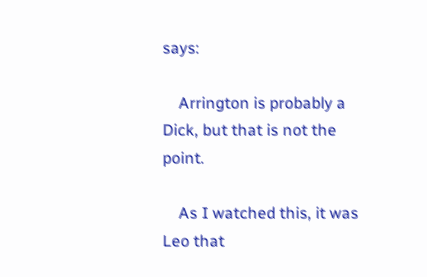says:

    Arrington is probably a Dick, but that is not the point.

    As I watched this, it was Leo that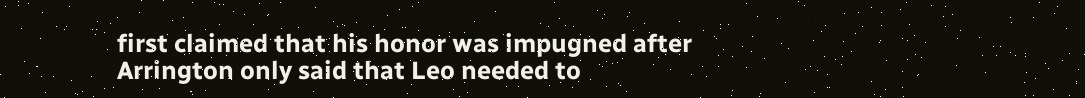first claimed that his honor was impugned after Arrington only said that Leo needed to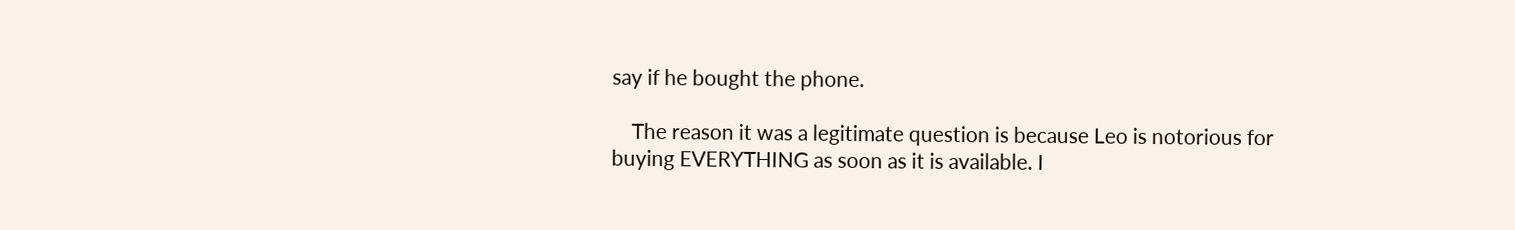say if he bought the phone.

    The reason it was a legitimate question is because Leo is notorious for buying EVERYTHING as soon as it is available. I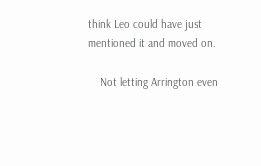think Leo could have just mentioned it and moved on.

    Not letting Arrington even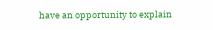have an opportunity to explain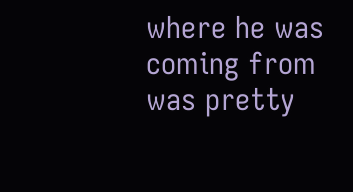where he was coming from was pretty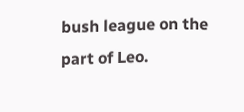bush league on the part of Leo.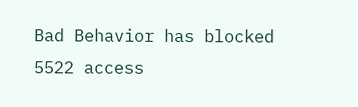Bad Behavior has blocked 5522 access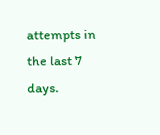attempts in the last 7 days.